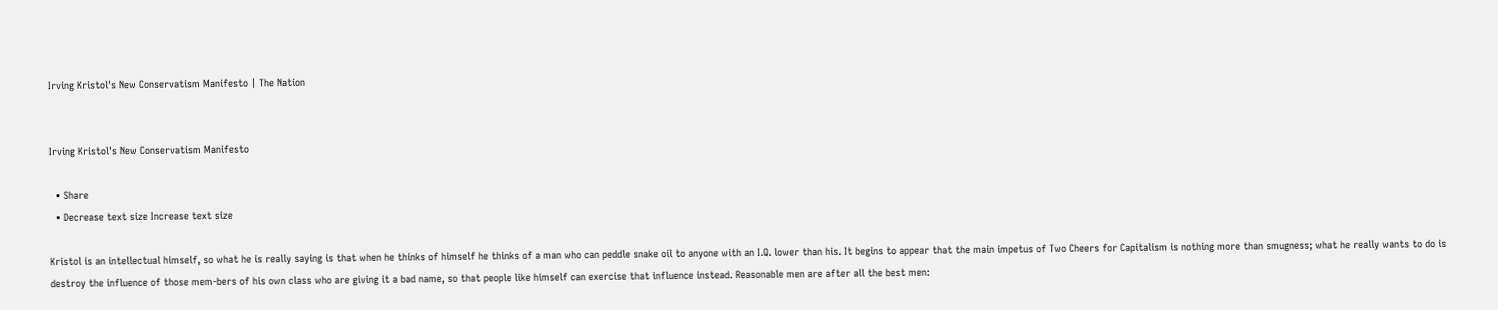Irving Kristol's New Conservatism Manifesto | The Nation


Irving Kristol's New Conservatism Manifesto

  • Share
  • Decrease text size Increase text size

Kristol is an intellectual himself, so what he is really saying is that when he thinks of himself he thinks of a man who can peddle snake oil to anyone with an I.Q. lower than his. It begins to appear that the main impetus of Two Cheers for Capitalism is nothing more than smugness; what he really wants to do is destroy the influence of those mem-bers of his own class who are giving it a bad name, so that people like himself can exercise that influence instead. Reasonable men are after all the best men: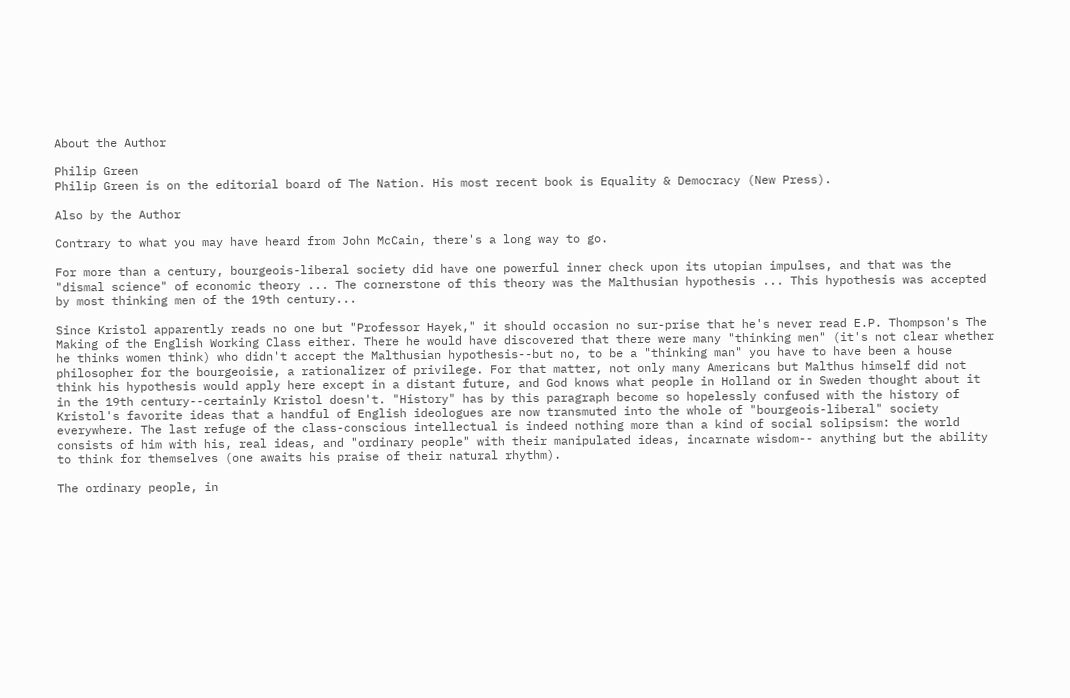About the Author

Philip Green
Philip Green is on the editorial board of The Nation. His most recent book is Equality & Democracy (New Press).

Also by the Author

Contrary to what you may have heard from John McCain, there's a long way to go.

For more than a century, bourgeois-liberal society did have one powerful inner check upon its utopian impulses, and that was the "dismal science" of economic theory ... The cornerstone of this theory was the Malthusian hypothesis ... This hypothesis was accepted by most thinking men of the 19th century...

Since Kristol apparently reads no one but "Professor Hayek," it should occasion no sur-prise that he's never read E.P. Thompson's The Making of the English Working Class either. There he would have discovered that there were many "thinking men" (it's not clear whether he thinks women think) who didn't accept the Malthusian hypothesis--but no, to be a "thinking man" you have to have been a house philosopher for the bourgeoisie, a rationalizer of privilege. For that matter, not only many Americans but Malthus himself did not think his hypothesis would apply here except in a distant future, and God knows what people in Holland or in Sweden thought about it in the 19th century--certainly Kristol doesn't. "History" has by this paragraph become so hopelessly confused with the history of Kristol's favorite ideas that a handful of English ideologues are now transmuted into the whole of "bourgeois-liberal" society everywhere. The last refuge of the class-conscious intellectual is indeed nothing more than a kind of social solipsism: the world consists of him with his, real ideas, and "ordinary people" with their manipulated ideas, incarnate wisdom-- anything but the ability to think for themselves (one awaits his praise of their natural rhythm).

The ordinary people, in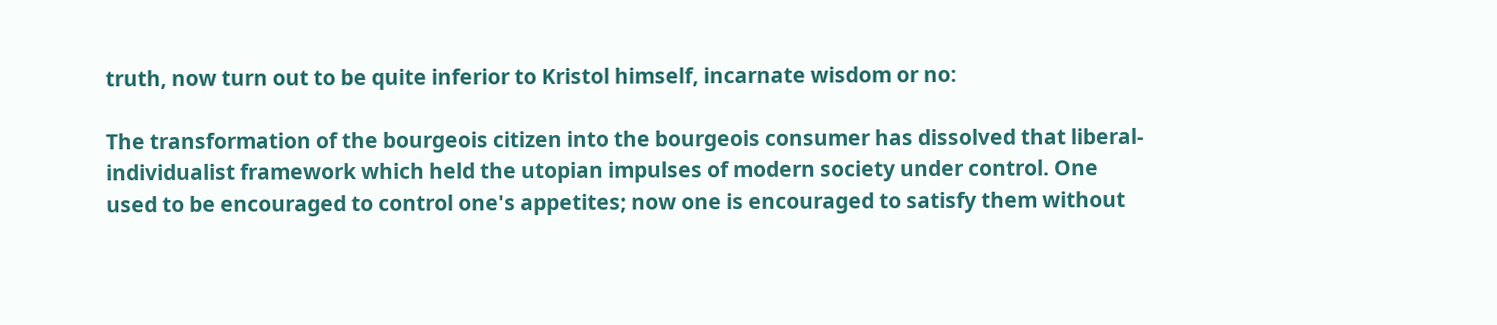truth, now turn out to be quite inferior to Kristol himself, incarnate wisdom or no:

The transformation of the bourgeois citizen into the bourgeois consumer has dissolved that liberal-individualist framework which held the utopian impulses of modern society under control. One used to be encouraged to control one's appetites; now one is encouraged to satisfy them without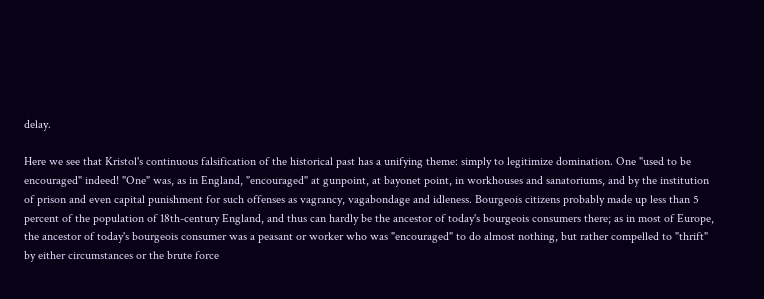delay.

Here we see that Kristol's continuous falsification of the historical past has a unifying theme: simply to legitimize domination. One "used to be encouraged" indeed! "One" was, as in England, "encouraged" at gunpoint, at bayonet point, in workhouses and sanatoriums, and by the institution of prison and even capital punishment for such offenses as vagrancy, vagabondage and idleness. Bourgeois citizens probably made up less than 5 percent of the population of 18th-century England, and thus can hardly be the ancestor of today's bourgeois consumers there; as in most of Europe, the ancestor of today's bourgeois consumer was a peasant or worker who was "encouraged" to do almost nothing, but rather compelled to "thrift" by either circumstances or the brute force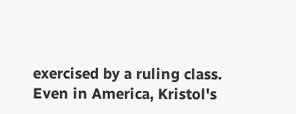exercised by a ruling class. Even in America, Kristol's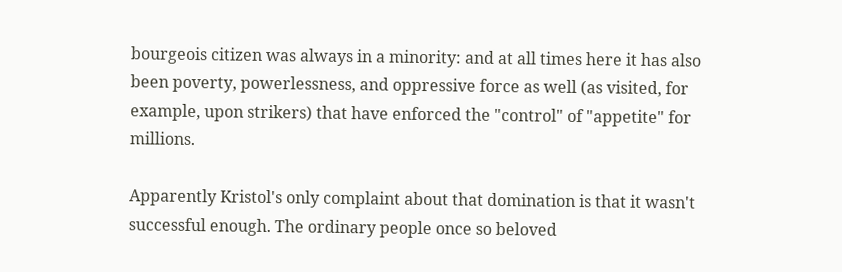bourgeois citizen was always in a minority: and at all times here it has also been poverty, powerlessness, and oppressive force as well (as visited, for example, upon strikers) that have enforced the "control" of "appetite" for millions.

Apparently Kristol's only complaint about that domination is that it wasn't successful enough. The ordinary people once so beloved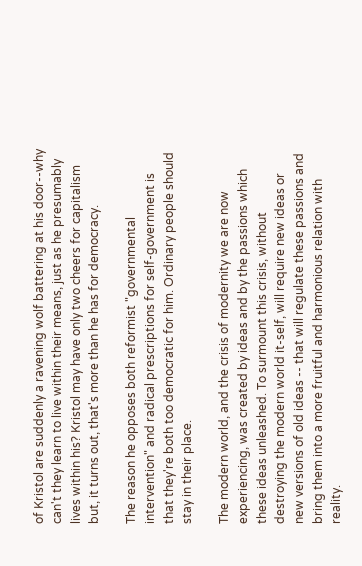of Kristol are suddenly a ravening wolf battering at his door--why can't they learn to live within their means, just as he presumably lives within his? Kristol may have only two cheers for capitalism but, it turns out, that's more than he has for democracy.

The reason he opposes both reformist "governmental intervention" and radical prescriptions for self-government is that they're both too democratic for him. Ordinary people should stay in their place.

The modern world, and the crisis of modernity we are now experiencing, was created by ideas and by the passions which these ideas unleashed. To surmount this crisis, without destroying the modern world it-self, will require new ideas or new versions of old ideas -- that will regulate these passions and bring them into a more fruitful and harmonious relation with reality.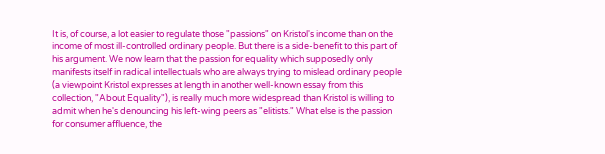It is, of course, a lot easier to regulate those "passions" on Kristol's income than on the income of most ill-controlled ordinary people. But there is a side-benefit to this part of his argument. We now learn that the passion for equality which supposedly only manifests itself in radical intellectuals who are always trying to mislead ordinary people (a viewpoint Kristol expresses at length in another well-known essay from this collection, "About Equality"), is really much more widespread than Kristol is willing to admit when he's denouncing his left-wing peers as "elitists." What else is the passion for consumer affluence, the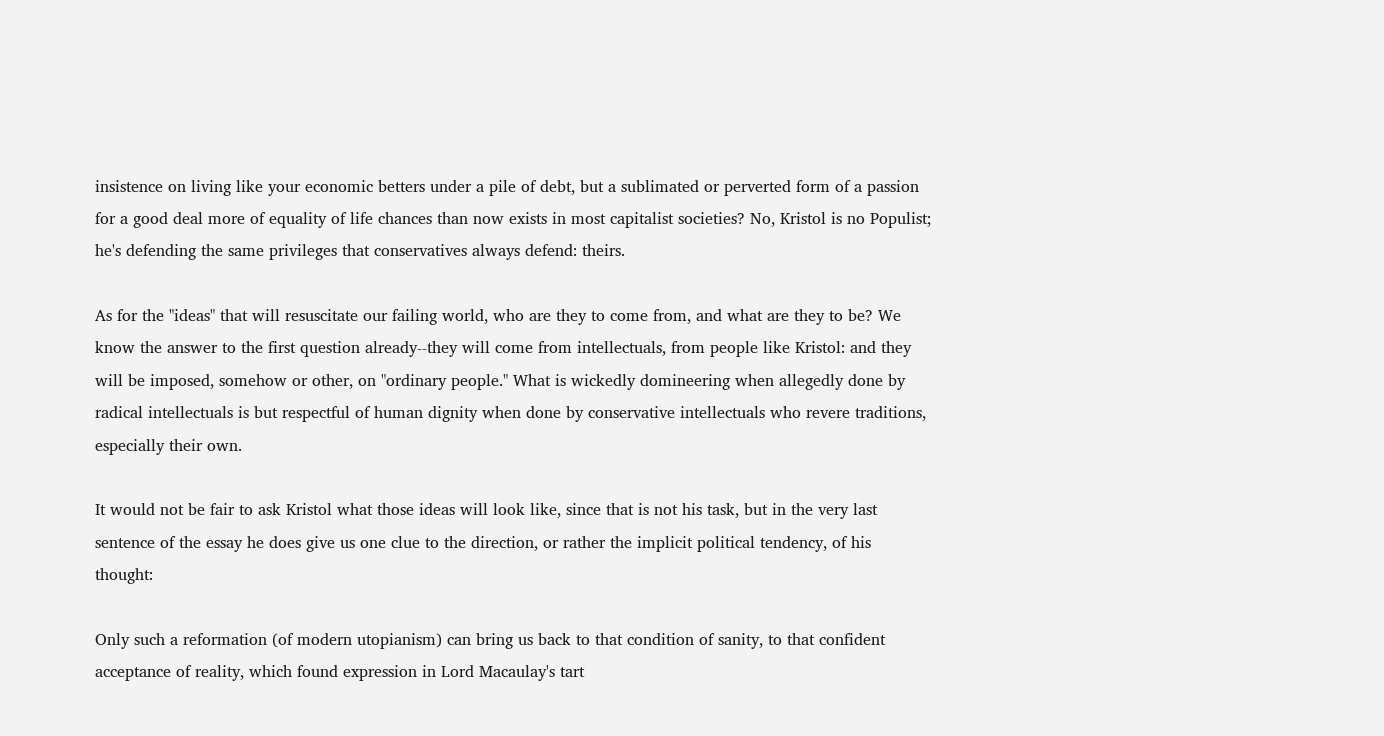insistence on living like your economic betters under a pile of debt, but a sublimated or perverted form of a passion for a good deal more of equality of life chances than now exists in most capitalist societies? No, Kristol is no Populist; he's defending the same privileges that conservatives always defend: theirs.

As for the "ideas" that will resuscitate our failing world, who are they to come from, and what are they to be? We know the answer to the first question already--they will come from intellectuals, from people like Kristol: and they will be imposed, somehow or other, on "ordinary people." What is wickedly domineering when allegedly done by radical intellectuals is but respectful of human dignity when done by conservative intellectuals who revere traditions, especially their own.

It would not be fair to ask Kristol what those ideas will look like, since that is not his task, but in the very last sentence of the essay he does give us one clue to the direction, or rather the implicit political tendency, of his thought:

Only such a reformation (of modern utopianism) can bring us back to that condition of sanity, to that confident acceptance of reality, which found expression in Lord Macaulay's tart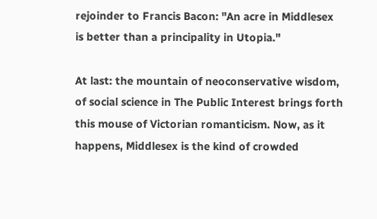rejoinder to Francis Bacon: "An acre in Middlesex is better than a principality in Utopia."

At last: the mountain of neoconservative wisdom, of social science in The Public Interest brings forth this mouse of Victorian romanticism. Now, as it happens, Middlesex is the kind of crowded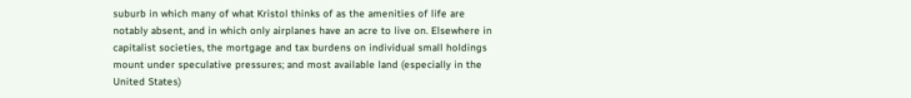suburb in which many of what Kristol thinks of as the amenities of life are notably absent, and in which only airplanes have an acre to live on. Elsewhere in capitalist societies, the mortgage and tax burdens on individual small holdings mount under speculative pressures; and most available land (especially in the United States)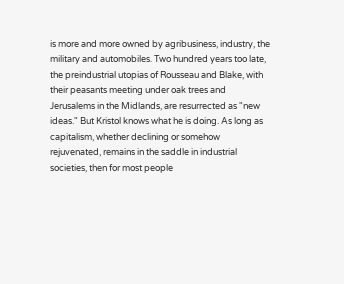is more and more owned by agribusiness, industry, the military and automobiles. Two hundred years too late, the preindustrial utopias of Rousseau and Blake, with their peasants meeting under oak trees and Jerusalems in the Midlands, are resurrected as "new ideas." But Kristol knows what he is doing. As long as capitalism, whether declining or somehow rejuvenated, remains in the saddle in industrial societies, then for most people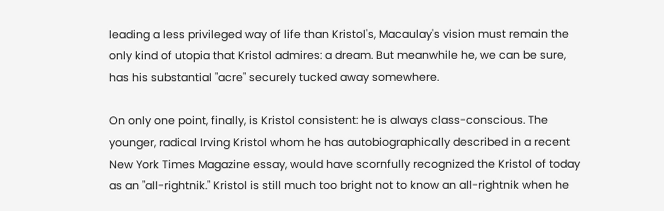leading a less privileged way of life than Kristol's, Macaulay's vision must remain the only kind of utopia that Kristol admires: a dream. But meanwhile he, we can be sure, has his substantial "acre" securely tucked away somewhere.

On only one point, finally, is Kristol consistent: he is always class-conscious. The younger, radical Irving Kristol whom he has autobiographically described in a recent New York Times Magazine essay, would have scornfully recognized the Kristol of today as an "all-rightnik." Kristol is still much too bright not to know an all-rightnik when he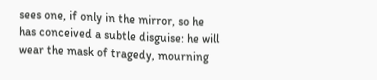sees one, if only in the mirror, so he has conceived a subtle disguise: he will wear the mask of tragedy, mourning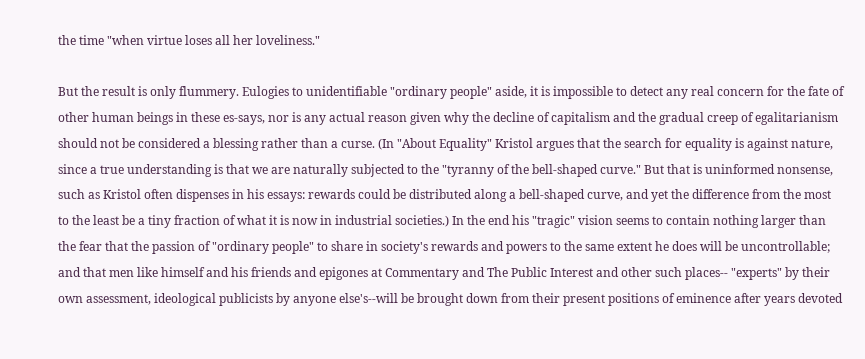the time "when virtue loses all her loveliness."

But the result is only flummery. Eulogies to unidentifiable "ordinary people" aside, it is impossible to detect any real concern for the fate of other human beings in these es-says, nor is any actual reason given why the decline of capitalism and the gradual creep of egalitarianism should not be considered a blessing rather than a curse. (In "About Equality" Kristol argues that the search for equality is against nature, since a true understanding is that we are naturally subjected to the "tyranny of the bell-shaped curve." But that is uninformed nonsense, such as Kristol often dispenses in his essays: rewards could be distributed along a bell-shaped curve, and yet the difference from the most to the least be a tiny fraction of what it is now in industrial societies.) In the end his "tragic" vision seems to contain nothing larger than the fear that the passion of "ordinary people" to share in society's rewards and powers to the same extent he does will be uncontrollable; and that men like himself and his friends and epigones at Commentary and The Public Interest and other such places-- "experts" by their own assessment, ideological publicists by anyone else's--will be brought down from their present positions of eminence after years devoted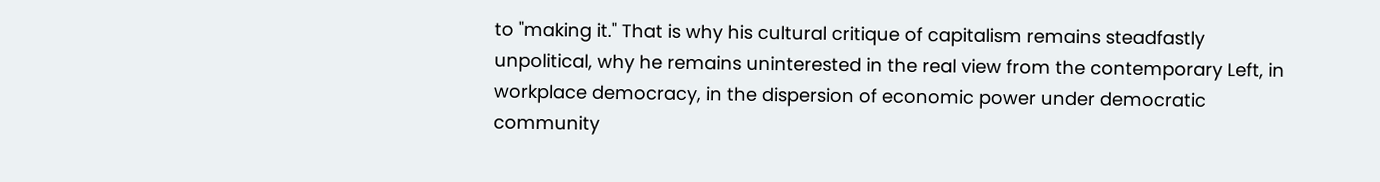to "making it." That is why his cultural critique of capitalism remains steadfastly unpolitical, why he remains uninterested in the real view from the contemporary Left, in workplace democracy, in the dispersion of economic power under democratic community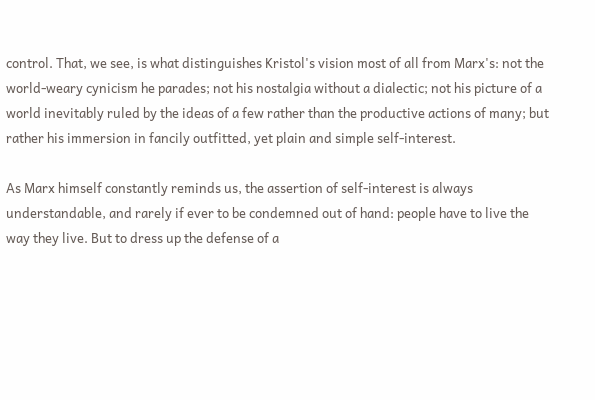control. That, we see, is what distinguishes Kristol's vision most of all from Marx's: not the world-weary cynicism he parades; not his nostalgia without a dialectic; not his picture of a world inevitably ruled by the ideas of a few rather than the productive actions of many; but rather his immersion in fancily outfitted, yet plain and simple self-interest.

As Marx himself constantly reminds us, the assertion of self-interest is always understandable, and rarely if ever to be condemned out of hand: people have to live the way they live. But to dress up the defense of a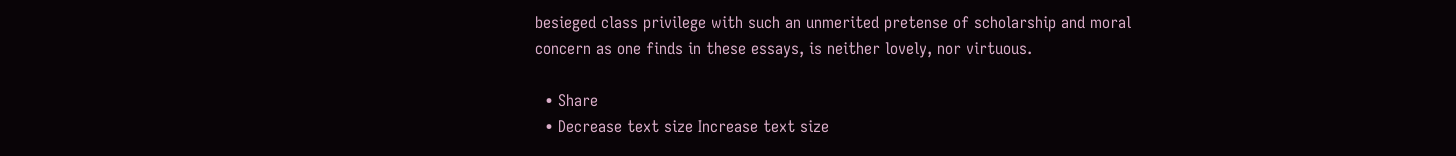besieged class privilege with such an unmerited pretense of scholarship and moral concern as one finds in these essays, is neither lovely, nor virtuous.

  • Share
  • Decrease text size Increase text size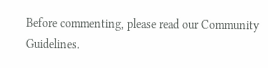Before commenting, please read our Community Guidelines.